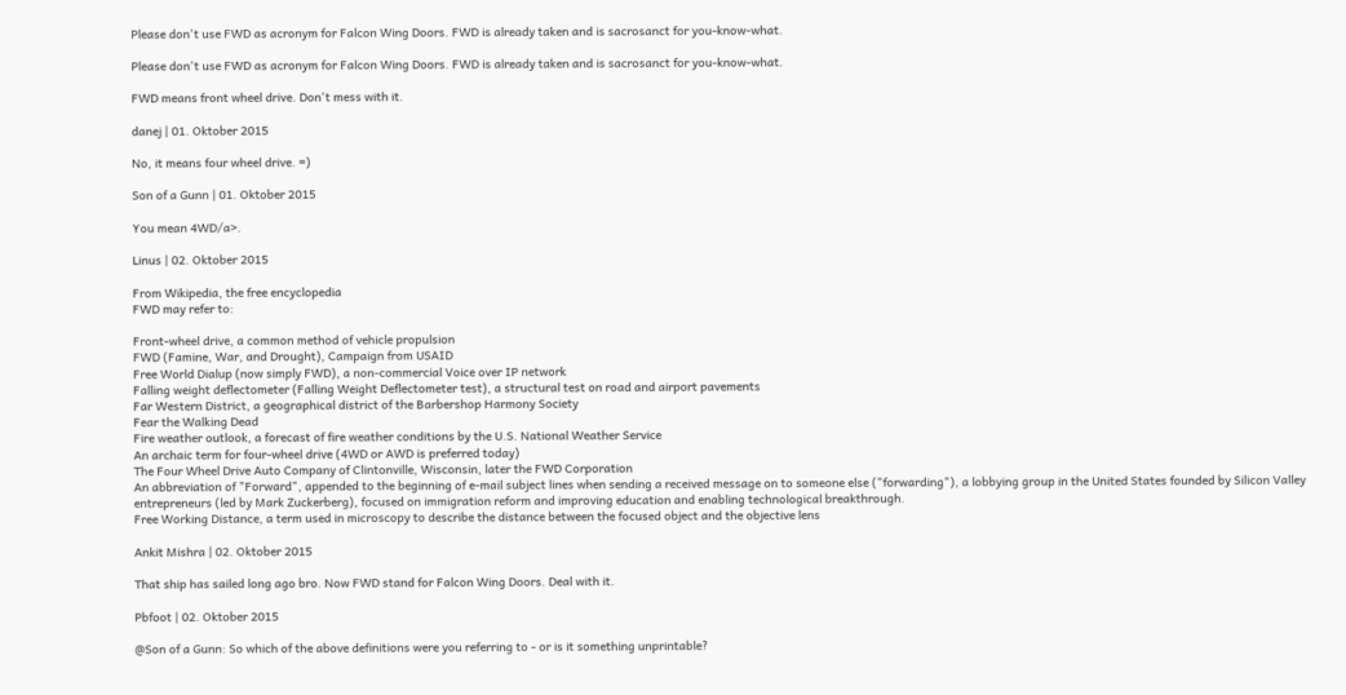Please don't use FWD as acronym for Falcon Wing Doors. FWD is already taken and is sacrosanct for you-know-what.

Please don't use FWD as acronym for Falcon Wing Doors. FWD is already taken and is sacrosanct for you-know-what.

FWD means front wheel drive. Don't mess with it.

danej | 01. Oktober 2015

No, it means four wheel drive. =)

Son of a Gunn | 01. Oktober 2015

You mean 4WD/a>.

Linus | 02. Oktober 2015

From Wikipedia, the free encyclopedia
FWD may refer to:

Front-wheel drive, a common method of vehicle propulsion
FWD (Famine, War, and Drought), Campaign from USAID
Free World Dialup (now simply FWD), a non-commercial Voice over IP network
Falling weight deflectometer (Falling Weight Deflectometer test), a structural test on road and airport pavements
Far Western District, a geographical district of the Barbershop Harmony Society
Fear the Walking Dead
Fire weather outlook, a forecast of fire weather conditions by the U.S. National Weather Service
An archaic term for four-wheel drive (4WD or AWD is preferred today)
The Four Wheel Drive Auto Company of Clintonville, Wisconsin, later the FWD Corporation
An abbreviation of "Forward", appended to the beginning of e-mail subject lines when sending a received message on to someone else ("forwarding"), a lobbying group in the United States founded by Silicon Valley entrepreneurs (led by Mark Zuckerberg), focused on immigration reform and improving education and enabling technological breakthrough.
Free Working Distance, a term used in microscopy to describe the distance between the focused object and the objective lens

Ankit Mishra | 02. Oktober 2015

That ship has sailed long ago bro. Now FWD stand for Falcon Wing Doors. Deal with it.

Pbfoot | 02. Oktober 2015

@Son of a Gunn: So which of the above definitions were you referring to - or is it something unprintable?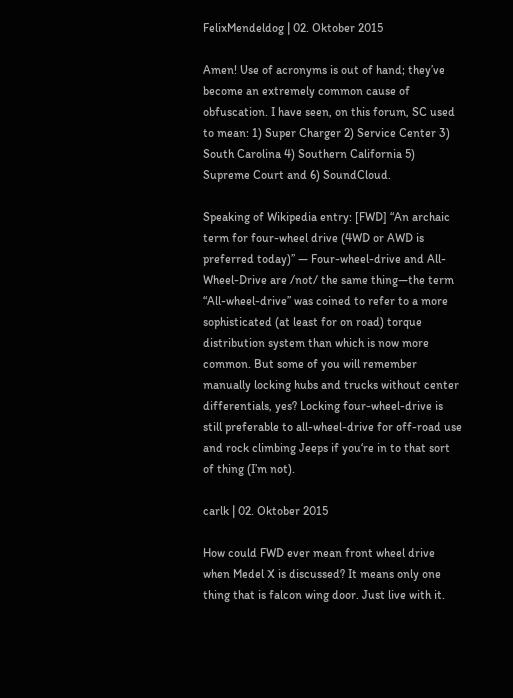FelixMendeldog | 02. Oktober 2015

Amen! Use of acronyms is out of hand; they’ve become an extremely common cause of obfuscation. I have seen, on this forum, SC used to mean: 1) Super Charger 2) Service Center 3) South Carolina 4) Southern California 5) Supreme Court and 6) SoundCloud.

Speaking of Wikipedia entry: [FWD] “An archaic term for four-wheel drive (4WD or AWD is preferred today)” — Four-wheel-drive and All-Wheel-Drive are /not/ the same thing—the term “All-wheel-drive” was coined to refer to a more sophisticated (at least for on road) torque distribution system than which is now more common. But some of you will remember manually locking hubs and trucks without center differentials, yes? Locking four-wheel-drive is still preferable to all-wheel-drive for off-road use and rock climbing Jeeps if you‘re in to that sort of thing (I’m not).

carlk | 02. Oktober 2015

How could FWD ever mean front wheel drive when Medel X is discussed? It means only one thing that is falcon wing door. Just live with it.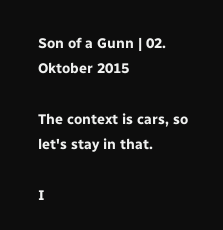Son of a Gunn | 02. Oktober 2015

The context is cars, so let's stay in that.

I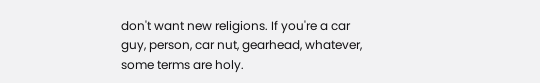don't want new religions. If you're a car guy, person, car nut, gearhead, whatever, some terms are holy.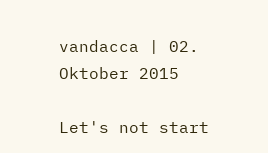vandacca | 02. Oktober 2015

Let's not start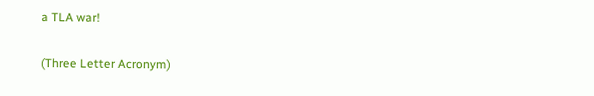a TLA war!

(Three Letter Acronym)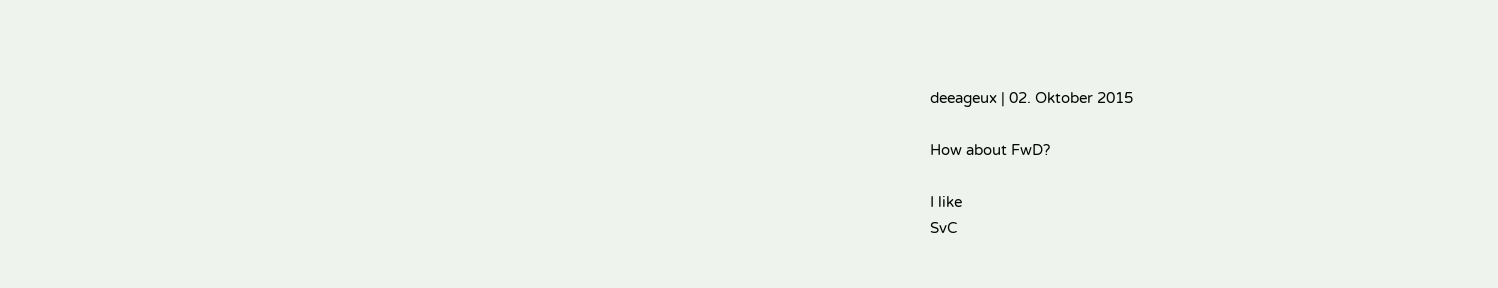deeageux | 02. Oktober 2015

How about FwD?

I like
SvC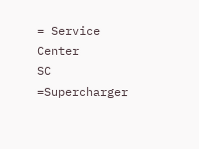= Service Center
SC =Supercharger